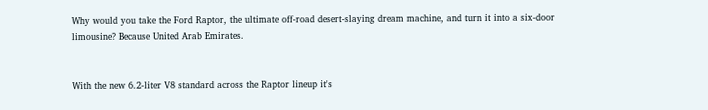Why would you take the Ford Raptor, the ultimate off-road desert-slaying dream machine, and turn it into a six-door limousine? Because United Arab Emirates.


With the new 6.2-liter V8 standard across the Raptor lineup it's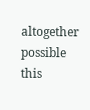altogether possible this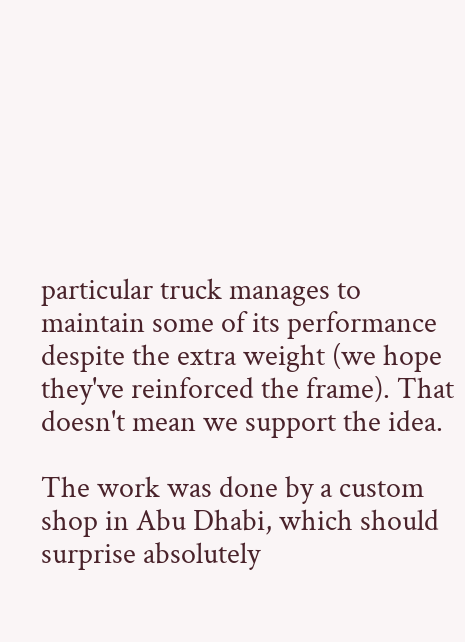particular truck manages to maintain some of its performance despite the extra weight (we hope they've reinforced the frame). That doesn't mean we support the idea.

The work was done by a custom shop in Abu Dhabi, which should surprise absolutely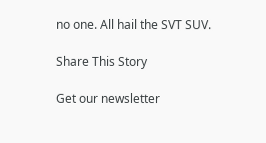no one. All hail the SVT SUV.

Share This Story

Get our newsletter